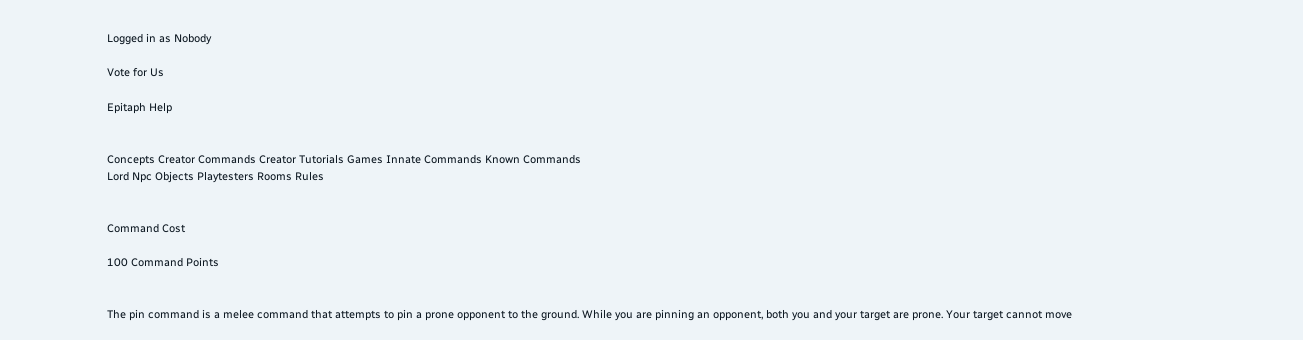Logged in as Nobody

Vote for Us

Epitaph Help


Concepts Creator Commands Creator Tutorials Games Innate Commands Known Commands
Lord Npc Objects Playtesters Rooms Rules


Command Cost

100 Command Points


The pin command is a melee command that attempts to pin a prone opponent to the ground. While you are pinning an opponent, both you and your target are prone. Your target cannot move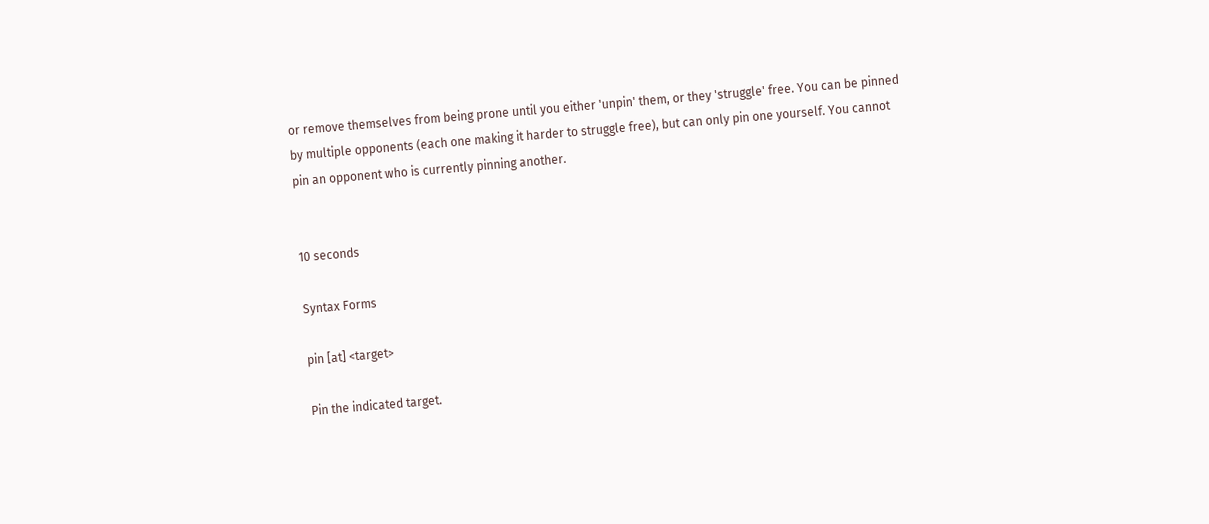or remove themselves from being prone until you either 'unpin' them, or they 'struggle' free. You can be pinned by multiple opponents (each one making it harder to struggle free), but can only pin one yourself. You cannot pin an opponent who is currently pinning another.


10 seconds

Syntax Forms

pin [at] <target>

Pin the indicated target.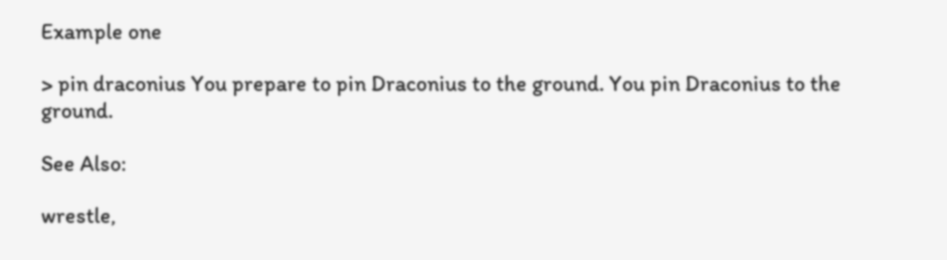Example one

> pin draconius You prepare to pin Draconius to the ground. You pin Draconius to the ground.

See Also:

wrestle,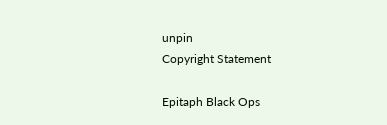unpin
Copyright Statement

Epitaph Black Ops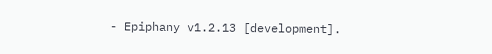- Epiphany v1.2.13 [development].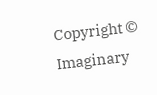Copyright © Imaginary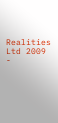Realities Ltd 2009 -